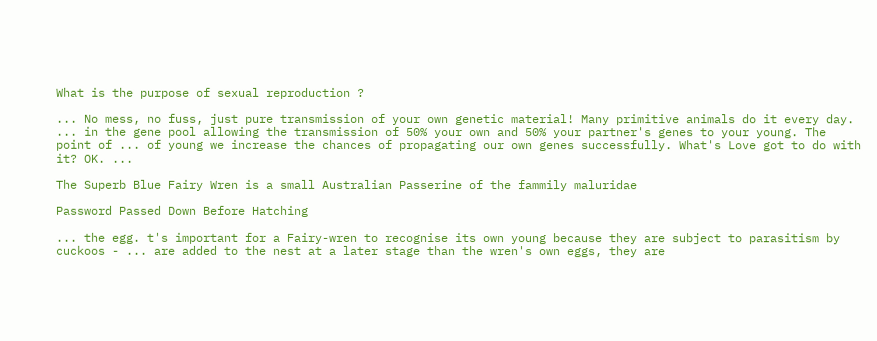What is the purpose of sexual reproduction ?

... No mess, no fuss, just pure transmission of your own genetic material! Many primitive animals do it every day. ... in the gene pool allowing the transmission of 50% your own and 50% your partner's genes to your young. The point of ... of young we increase the chances of propagating our own genes successfully. What's Love got to do with it? OK. ...

The Superb Blue Fairy Wren is a small Australian Passerine of the fammily maluridae

Password Passed Down Before Hatching

... the egg. t's important for a Fairy-wren to recognise its own young because they are subject to parasitism by cuckoos - ... are added to the nest at a later stage than the wren's own eggs, they are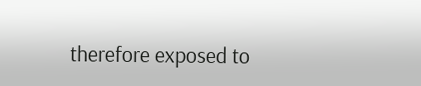therefore exposed to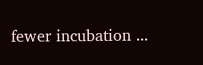fewer incubation ...